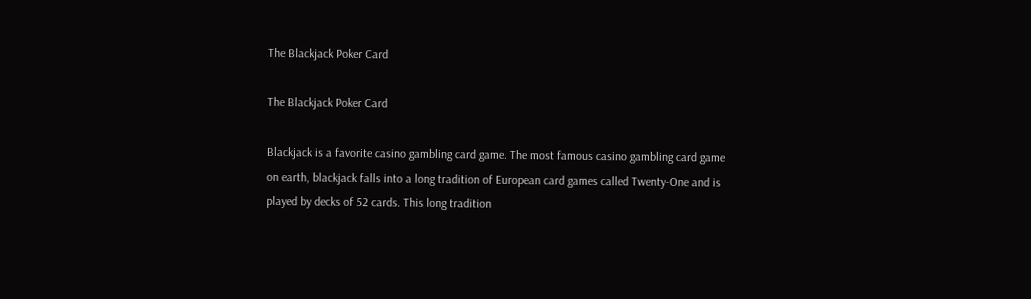The Blackjack Poker Card

The Blackjack Poker Card

Blackjack is a favorite casino gambling card game. The most famous casino gambling card game on earth, blackjack falls into a long tradition of European card games called Twenty-One and is played by decks of 52 cards. This long tradition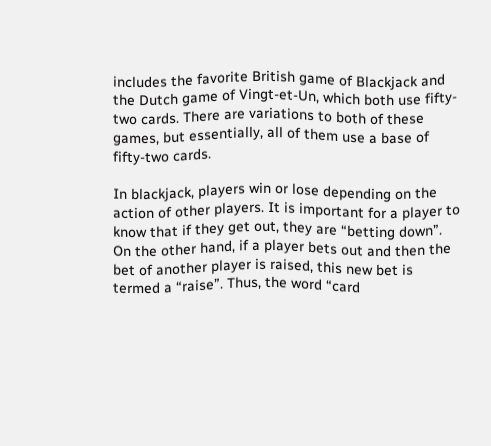includes the favorite British game of Blackjack and the Dutch game of Vingt-et-Un, which both use fifty-two cards. There are variations to both of these games, but essentially, all of them use a base of fifty-two cards.

In blackjack, players win or lose depending on the action of other players. It is important for a player to know that if they get out, they are “betting down”. On the other hand, if a player bets out and then the bet of another player is raised, this new bet is termed a “raise”. Thus, the word “card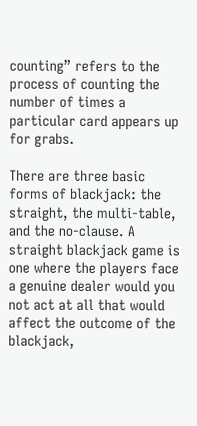counting” refers to the process of counting the number of times a particular card appears up for grabs.

There are three basic forms of blackjack: the straight, the multi-table, and the no-clause. A straight blackjack game is one where the players face a genuine dealer would you not act at all that would affect the outcome of the blackjack,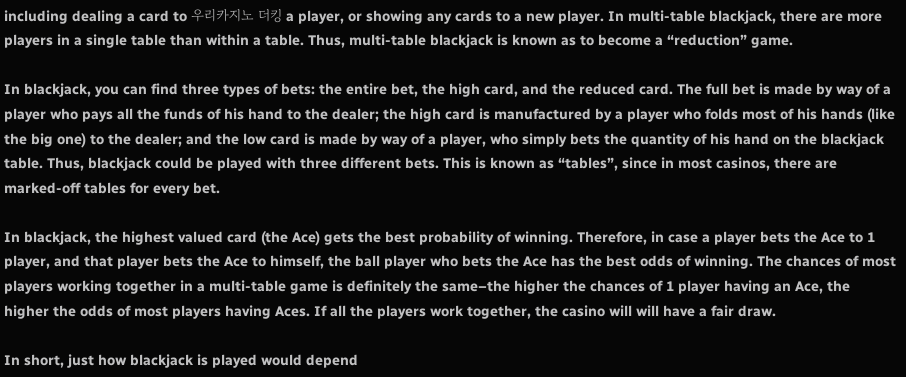including dealing a card to 우리카지노 더킹 a player, or showing any cards to a new player. In multi-table blackjack, there are more players in a single table than within a table. Thus, multi-table blackjack is known as to become a “reduction” game.

In blackjack, you can find three types of bets: the entire bet, the high card, and the reduced card. The full bet is made by way of a player who pays all the funds of his hand to the dealer; the high card is manufactured by a player who folds most of his hands (like the big one) to the dealer; and the low card is made by way of a player, who simply bets the quantity of his hand on the blackjack table. Thus, blackjack could be played with three different bets. This is known as “tables”, since in most casinos, there are marked-off tables for every bet.

In blackjack, the highest valued card (the Ace) gets the best probability of winning. Therefore, in case a player bets the Ace to 1 player, and that player bets the Ace to himself, the ball player who bets the Ace has the best odds of winning. The chances of most players working together in a multi-table game is definitely the same–the higher the chances of 1 player having an Ace, the higher the odds of most players having Aces. If all the players work together, the casino will will have a fair draw.

In short, just how blackjack is played would depend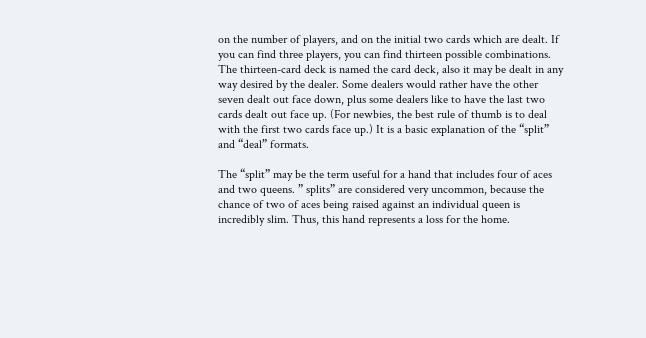on the number of players, and on the initial two cards which are dealt. If you can find three players, you can find thirteen possible combinations. The thirteen-card deck is named the card deck, also it may be dealt in any way desired by the dealer. Some dealers would rather have the other seven dealt out face down, plus some dealers like to have the last two cards dealt out face up. (For newbies, the best rule of thumb is to deal with the first two cards face up.) It is a basic explanation of the “split” and “deal” formats.

The “split” may be the term useful for a hand that includes four of aces and two queens. ” splits” are considered very uncommon, because the chance of two of aces being raised against an individual queen is incredibly slim. Thus, this hand represents a loss for the home.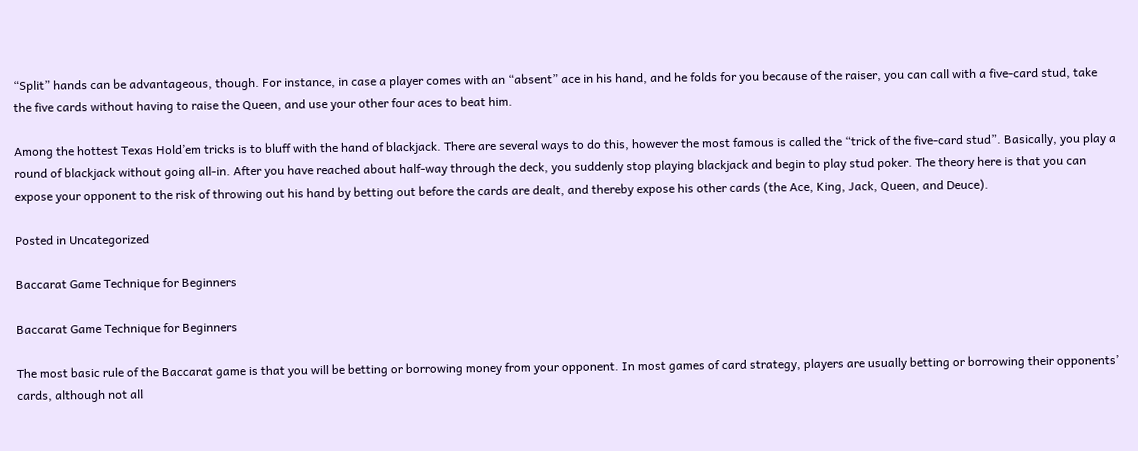“Split” hands can be advantageous, though. For instance, in case a player comes with an “absent” ace in his hand, and he folds for you because of the raiser, you can call with a five-card stud, take the five cards without having to raise the Queen, and use your other four aces to beat him.

Among the hottest Texas Hold’em tricks is to bluff with the hand of blackjack. There are several ways to do this, however the most famous is called the “trick of the five-card stud”. Basically, you play a round of blackjack without going all-in. After you have reached about half-way through the deck, you suddenly stop playing blackjack and begin to play stud poker. The theory here is that you can expose your opponent to the risk of throwing out his hand by betting out before the cards are dealt, and thereby expose his other cards (the Ace, King, Jack, Queen, and Deuce).

Posted in Uncategorized

Baccarat Game Technique for Beginners

Baccarat Game Technique for Beginners

The most basic rule of the Baccarat game is that you will be betting or borrowing money from your opponent. In most games of card strategy, players are usually betting or borrowing their opponents’ cards, although not all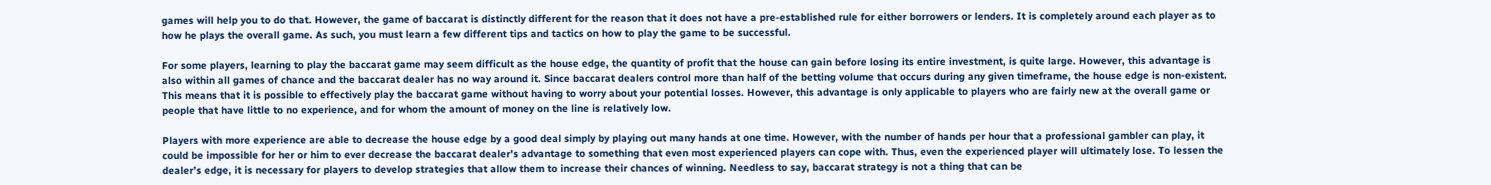games will help you to do that. However, the game of baccarat is distinctly different for the reason that it does not have a pre-established rule for either borrowers or lenders. It is completely around each player as to how he plays the overall game. As such, you must learn a few different tips and tactics on how to play the game to be successful.

For some players, learning to play the baccarat game may seem difficult as the house edge, the quantity of profit that the house can gain before losing its entire investment, is quite large. However, this advantage is also within all games of chance and the baccarat dealer has no way around it. Since baccarat dealers control more than half of the betting volume that occurs during any given timeframe, the house edge is non-existent. This means that it is possible to effectively play the baccarat game without having to worry about your potential losses. However, this advantage is only applicable to players who are fairly new at the overall game or people that have little to no experience, and for whom the amount of money on the line is relatively low.

Players with more experience are able to decrease the house edge by a good deal simply by playing out many hands at one time. However, with the number of hands per hour that a professional gambler can play, it could be impossible for her or him to ever decrease the baccarat dealer’s advantage to something that even most experienced players can cope with. Thus, even the experienced player will ultimately lose. To lessen the dealer’s edge, it is necessary for players to develop strategies that allow them to increase their chances of winning. Needless to say, baccarat strategy is not a thing that can be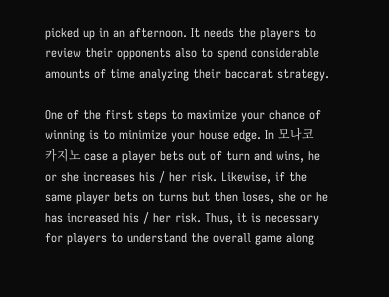picked up in an afternoon. It needs the players to review their opponents also to spend considerable amounts of time analyzing their baccarat strategy.

One of the first steps to maximize your chance of winning is to minimize your house edge. In 모나코 카지노 case a player bets out of turn and wins, he or she increases his / her risk. Likewise, if the same player bets on turns but then loses, she or he has increased his / her risk. Thus, it is necessary for players to understand the overall game along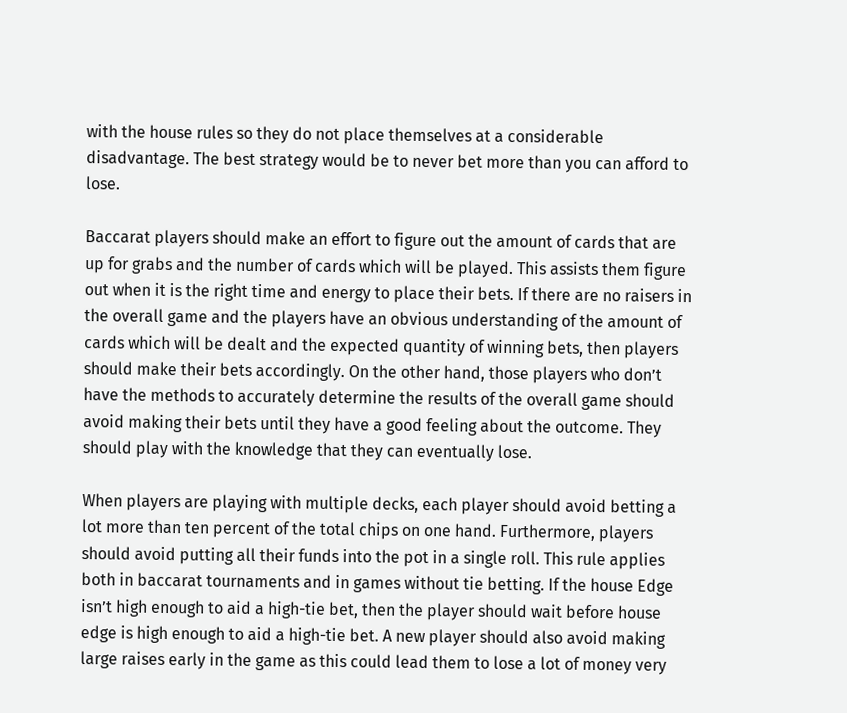with the house rules so they do not place themselves at a considerable disadvantage. The best strategy would be to never bet more than you can afford to lose.

Baccarat players should make an effort to figure out the amount of cards that are up for grabs and the number of cards which will be played. This assists them figure out when it is the right time and energy to place their bets. If there are no raisers in the overall game and the players have an obvious understanding of the amount of cards which will be dealt and the expected quantity of winning bets, then players should make their bets accordingly. On the other hand, those players who don’t have the methods to accurately determine the results of the overall game should avoid making their bets until they have a good feeling about the outcome. They should play with the knowledge that they can eventually lose.

When players are playing with multiple decks, each player should avoid betting a lot more than ten percent of the total chips on one hand. Furthermore, players should avoid putting all their funds into the pot in a single roll. This rule applies both in baccarat tournaments and in games without tie betting. If the house Edge isn’t high enough to aid a high-tie bet, then the player should wait before house edge is high enough to aid a high-tie bet. A new player should also avoid making large raises early in the game as this could lead them to lose a lot of money very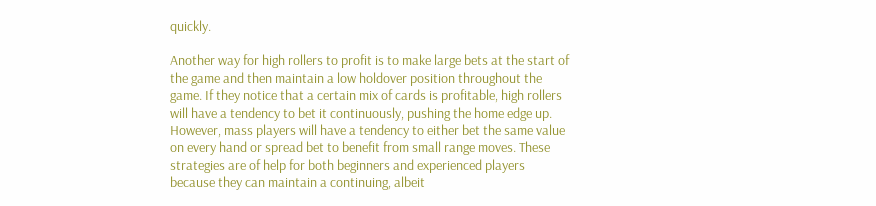quickly.

Another way for high rollers to profit is to make large bets at the start of the game and then maintain a low holdover position throughout the game. If they notice that a certain mix of cards is profitable, high rollers will have a tendency to bet it continuously, pushing the home edge up. However, mass players will have a tendency to either bet the same value on every hand or spread bet to benefit from small range moves. These strategies are of help for both beginners and experienced players because they can maintain a continuing, albeit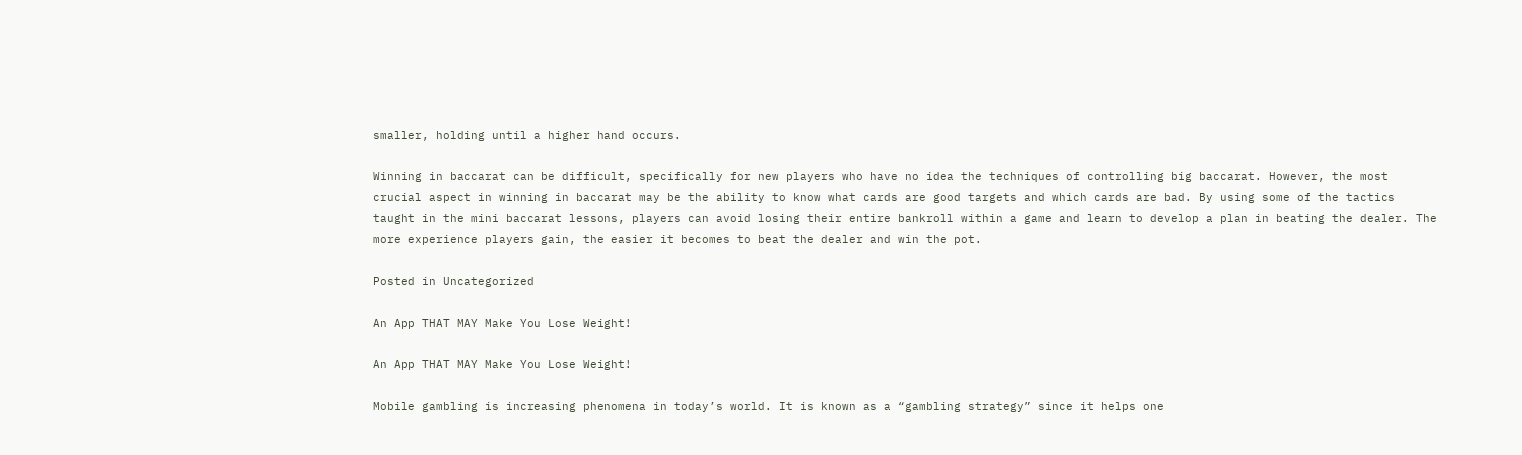smaller, holding until a higher hand occurs.

Winning in baccarat can be difficult, specifically for new players who have no idea the techniques of controlling big baccarat. However, the most crucial aspect in winning in baccarat may be the ability to know what cards are good targets and which cards are bad. By using some of the tactics taught in the mini baccarat lessons, players can avoid losing their entire bankroll within a game and learn to develop a plan in beating the dealer. The more experience players gain, the easier it becomes to beat the dealer and win the pot.

Posted in Uncategorized

An App THAT MAY Make You Lose Weight!

An App THAT MAY Make You Lose Weight!

Mobile gambling is increasing phenomena in today’s world. It is known as a “gambling strategy” since it helps one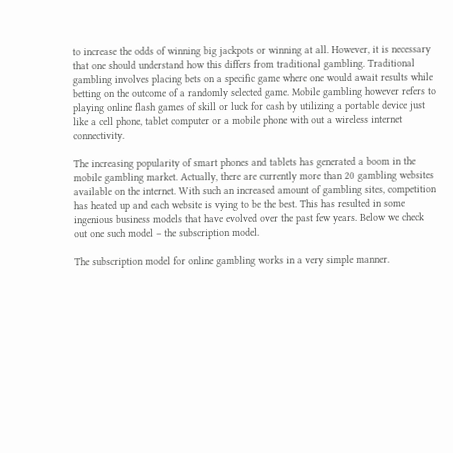to increase the odds of winning big jackpots or winning at all. However, it is necessary that one should understand how this differs from traditional gambling. Traditional gambling involves placing bets on a specific game where one would await results while betting on the outcome of a randomly selected game. Mobile gambling however refers to playing online flash games of skill or luck for cash by utilizing a portable device just like a cell phone, tablet computer or a mobile phone with out a wireless internet connectivity.

The increasing popularity of smart phones and tablets has generated a boom in the mobile gambling market. Actually, there are currently more than 20 gambling websites available on the internet. With such an increased amount of gambling sites, competition has heated up and each website is vying to be the best. This has resulted in some ingenious business models that have evolved over the past few years. Below we check out one such model – the subscription model.

The subscription model for online gambling works in a very simple manner.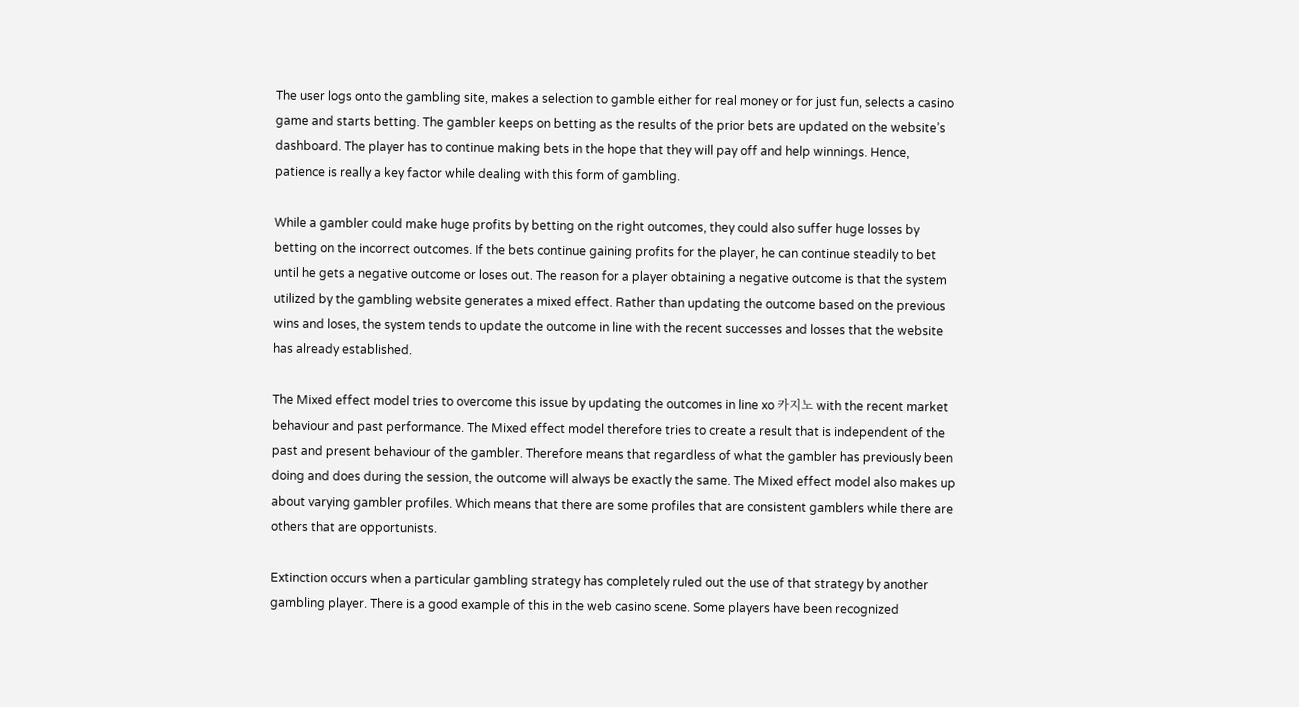The user logs onto the gambling site, makes a selection to gamble either for real money or for just fun, selects a casino game and starts betting. The gambler keeps on betting as the results of the prior bets are updated on the website’s dashboard. The player has to continue making bets in the hope that they will pay off and help winnings. Hence, patience is really a key factor while dealing with this form of gambling.

While a gambler could make huge profits by betting on the right outcomes, they could also suffer huge losses by betting on the incorrect outcomes. If the bets continue gaining profits for the player, he can continue steadily to bet until he gets a negative outcome or loses out. The reason for a player obtaining a negative outcome is that the system utilized by the gambling website generates a mixed effect. Rather than updating the outcome based on the previous wins and loses, the system tends to update the outcome in line with the recent successes and losses that the website has already established.

The Mixed effect model tries to overcome this issue by updating the outcomes in line xo 카지노 with the recent market behaviour and past performance. The Mixed effect model therefore tries to create a result that is independent of the past and present behaviour of the gambler. Therefore means that regardless of what the gambler has previously been doing and does during the session, the outcome will always be exactly the same. The Mixed effect model also makes up about varying gambler profiles. Which means that there are some profiles that are consistent gamblers while there are others that are opportunists.

Extinction occurs when a particular gambling strategy has completely ruled out the use of that strategy by another gambling player. There is a good example of this in the web casino scene. Some players have been recognized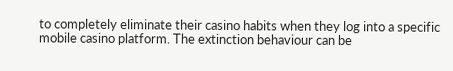to completely eliminate their casino habits when they log into a specific mobile casino platform. The extinction behaviour can be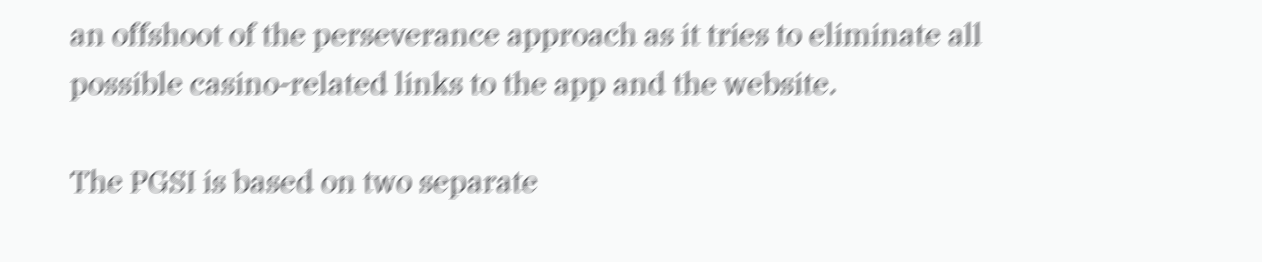an offshoot of the perseverance approach as it tries to eliminate all possible casino-related links to the app and the website.

The PGSI is based on two separate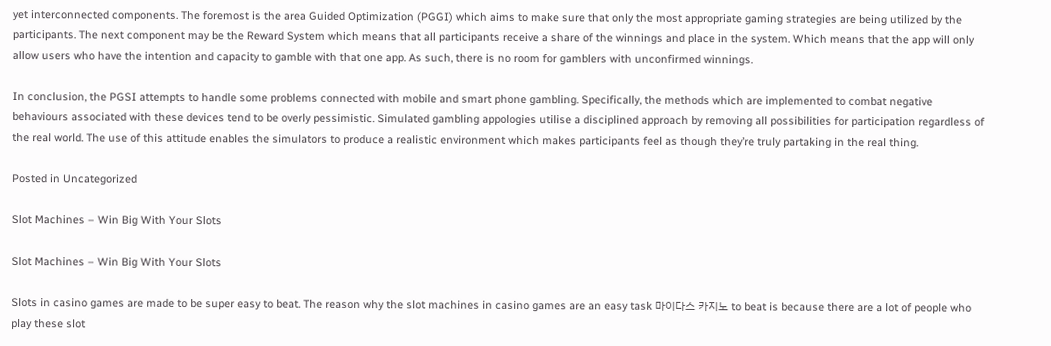yet interconnected components. The foremost is the area Guided Optimization (PGGI) which aims to make sure that only the most appropriate gaming strategies are being utilized by the participants. The next component may be the Reward System which means that all participants receive a share of the winnings and place in the system. Which means that the app will only allow users who have the intention and capacity to gamble with that one app. As such, there is no room for gamblers with unconfirmed winnings.

In conclusion, the PGSI attempts to handle some problems connected with mobile and smart phone gambling. Specifically, the methods which are implemented to combat negative behaviours associated with these devices tend to be overly pessimistic. Simulated gambling appologies utilise a disciplined approach by removing all possibilities for participation regardless of the real world. The use of this attitude enables the simulators to produce a realistic environment which makes participants feel as though they’re truly partaking in the real thing.

Posted in Uncategorized

Slot Machines – Win Big With Your Slots

Slot Machines – Win Big With Your Slots

Slots in casino games are made to be super easy to beat. The reason why the slot machines in casino games are an easy task 마이다스 카지노 to beat is because there are a lot of people who play these slot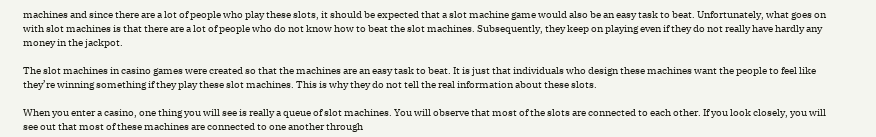machines and since there are a lot of people who play these slots, it should be expected that a slot machine game would also be an easy task to beat. Unfortunately, what goes on with slot machines is that there are a lot of people who do not know how to beat the slot machines. Subsequently, they keep on playing even if they do not really have hardly any money in the jackpot.

The slot machines in casino games were created so that the machines are an easy task to beat. It is just that individuals who design these machines want the people to feel like they’re winning something if they play these slot machines. This is why they do not tell the real information about these slots.

When you enter a casino, one thing you will see is really a queue of slot machines. You will observe that most of the slots are connected to each other. If you look closely, you will see out that most of these machines are connected to one another through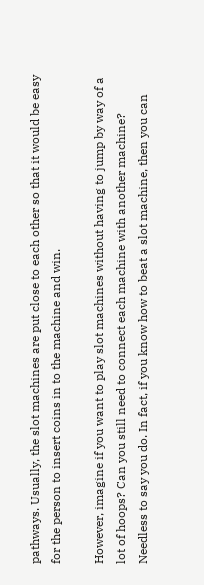pathways. Usually, the slot machines are put close to each other so that it would be easy for the person to insert coins in to the machine and win.

However, imagine if you want to play slot machines without having to jump by way of a lot of hoops? Can you still need to connect each machine with another machine? Needless to say you do. In fact, if you know how to beat a slot machine, then you can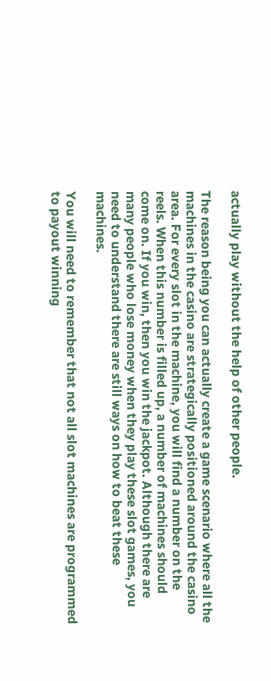actually play without the help of other people.

The reason being you can actually create a game scenario where all the machines in the casino are strategically positioned around the casino area. For every slot in the machine, you will find a number on the reels. When this number is filled up, a number of machines should come on. If you win, then you win the jackpot. Although there are many people who lose money when they play these slot games, you need to understand there are still ways on how to beat these machines.

You will need to remember that not all slot machines are programmed to payout winning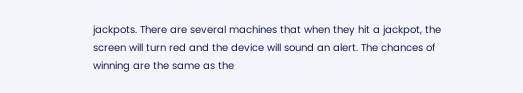jackpots. There are several machines that when they hit a jackpot, the screen will turn red and the device will sound an alert. The chances of winning are the same as the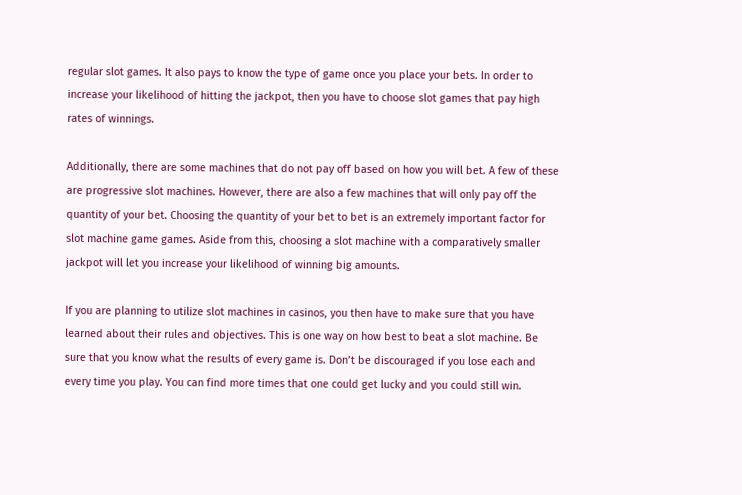regular slot games. It also pays to know the type of game once you place your bets. In order to increase your likelihood of hitting the jackpot, then you have to choose slot games that pay high rates of winnings.

Additionally, there are some machines that do not pay off based on how you will bet. A few of these are progressive slot machines. However, there are also a few machines that will only pay off the quantity of your bet. Choosing the quantity of your bet to bet is an extremely important factor for slot machine game games. Aside from this, choosing a slot machine with a comparatively smaller jackpot will let you increase your likelihood of winning big amounts.

If you are planning to utilize slot machines in casinos, you then have to make sure that you have learned about their rules and objectives. This is one way on how best to beat a slot machine. Be sure that you know what the results of every game is. Don’t be discouraged if you lose each and every time you play. You can find more times that one could get lucky and you could still win.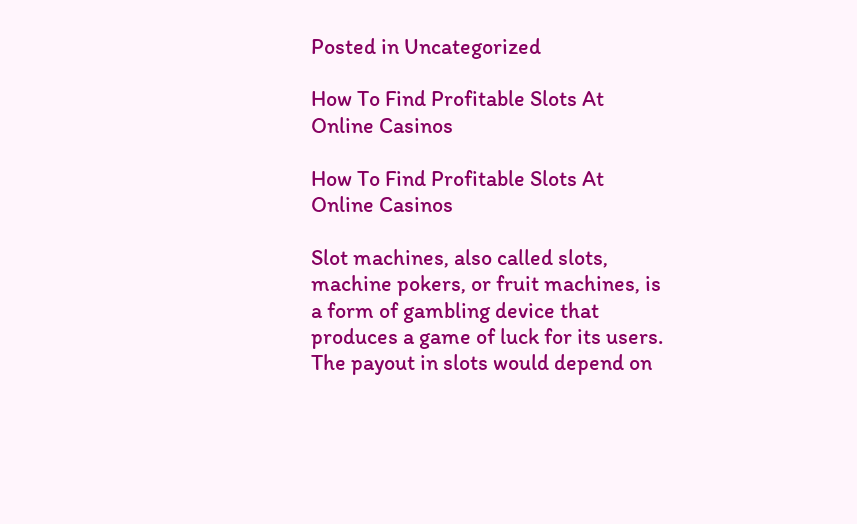Posted in Uncategorized

How To Find Profitable Slots At Online Casinos

How To Find Profitable Slots At Online Casinos

Slot machines, also called slots, machine pokers, or fruit machines, is a form of gambling device that produces a game of luck for its users. The payout in slots would depend on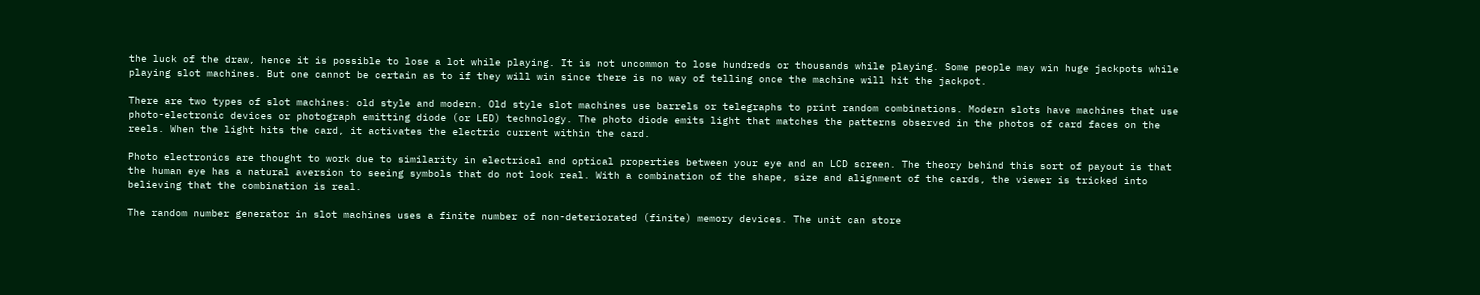the luck of the draw, hence it is possible to lose a lot while playing. It is not uncommon to lose hundreds or thousands while playing. Some people may win huge jackpots while playing slot machines. But one cannot be certain as to if they will win since there is no way of telling once the machine will hit the jackpot.

There are two types of slot machines: old style and modern. Old style slot machines use barrels or telegraphs to print random combinations. Modern slots have machines that use photo-electronic devices or photograph emitting diode (or LED) technology. The photo diode emits light that matches the patterns observed in the photos of card faces on the reels. When the light hits the card, it activates the electric current within the card.

Photo electronics are thought to work due to similarity in electrical and optical properties between your eye and an LCD screen. The theory behind this sort of payout is that the human eye has a natural aversion to seeing symbols that do not look real. With a combination of the shape, size and alignment of the cards, the viewer is tricked into believing that the combination is real.

The random number generator in slot machines uses a finite number of non-deteriorated (finite) memory devices. The unit can store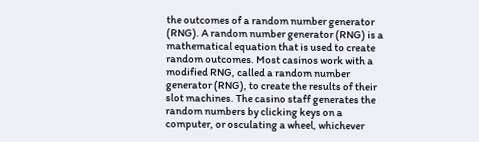the outcomes of a random number generator (RNG). A random number generator (RNG) is a mathematical equation that is used to create random outcomes. Most casinos work with a modified RNG, called a random number generator (RNG), to create the results of their slot machines. The casino staff generates the random numbers by clicking keys on a computer, or osculating a wheel, whichever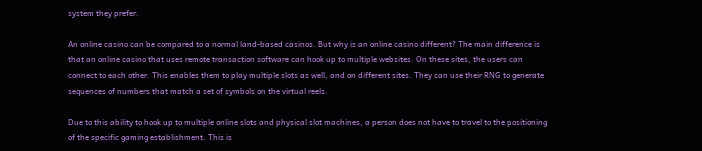system they prefer.

An online casino can be compared to a normal land-based casinos. But why is an online casino different? The main difference is that an online casino that uses remote transaction software can hook up to multiple websites. On these sites, the users can connect to each other. This enables them to play multiple slots as well, and on different sites. They can use their RNG to generate sequences of numbers that match a set of symbols on the virtual reels.

Due to this ability to hook up to multiple online slots and physical slot machines, a person does not have to travel to the positioning of the specific gaming establishment. This is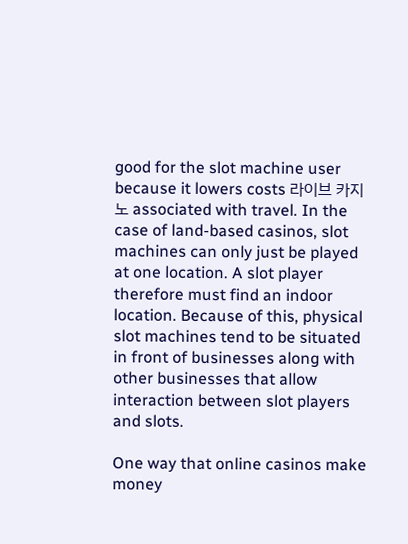good for the slot machine user because it lowers costs 라이브 카지노 associated with travel. In the case of land-based casinos, slot machines can only just be played at one location. A slot player therefore must find an indoor location. Because of this, physical slot machines tend to be situated in front of businesses along with other businesses that allow interaction between slot players and slots.

One way that online casinos make money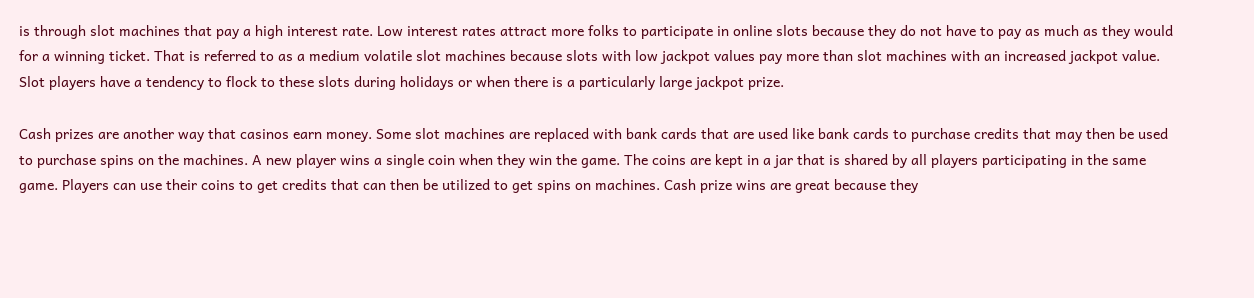is through slot machines that pay a high interest rate. Low interest rates attract more folks to participate in online slots because they do not have to pay as much as they would for a winning ticket. That is referred to as a medium volatile slot machines because slots with low jackpot values pay more than slot machines with an increased jackpot value. Slot players have a tendency to flock to these slots during holidays or when there is a particularly large jackpot prize.

Cash prizes are another way that casinos earn money. Some slot machines are replaced with bank cards that are used like bank cards to purchase credits that may then be used to purchase spins on the machines. A new player wins a single coin when they win the game. The coins are kept in a jar that is shared by all players participating in the same game. Players can use their coins to get credits that can then be utilized to get spins on machines. Cash prize wins are great because they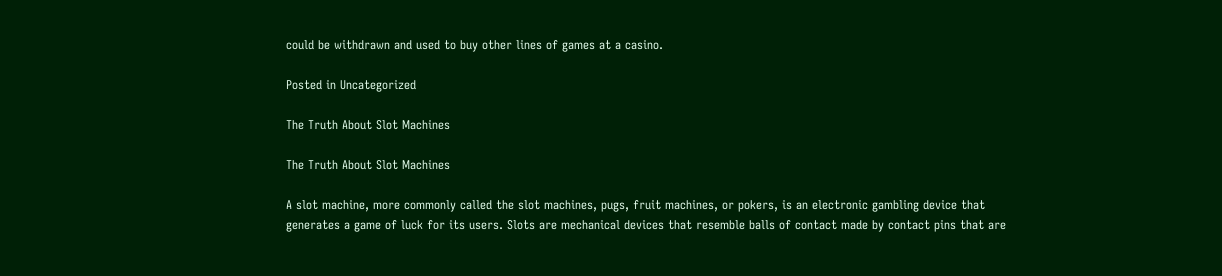could be withdrawn and used to buy other lines of games at a casino.

Posted in Uncategorized

The Truth About Slot Machines

The Truth About Slot Machines

A slot machine, more commonly called the slot machines, pugs, fruit machines, or pokers, is an electronic gambling device that generates a game of luck for its users. Slots are mechanical devices that resemble balls of contact made by contact pins that are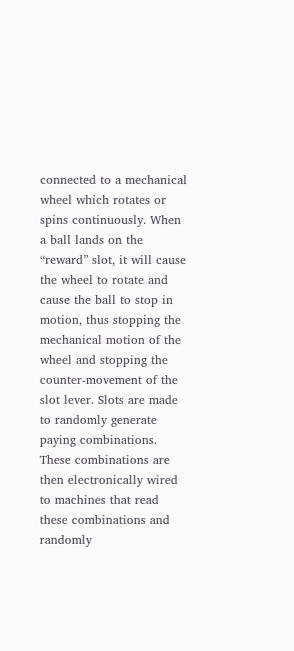connected to a mechanical wheel which rotates or spins continuously. When a ball lands on the “reward” slot, it will cause the wheel to rotate and cause the ball to stop in motion, thus stopping the mechanical motion of the wheel and stopping the counter-movement of the slot lever. Slots are made to randomly generate paying combinations. These combinations are then electronically wired to machines that read these combinations and randomly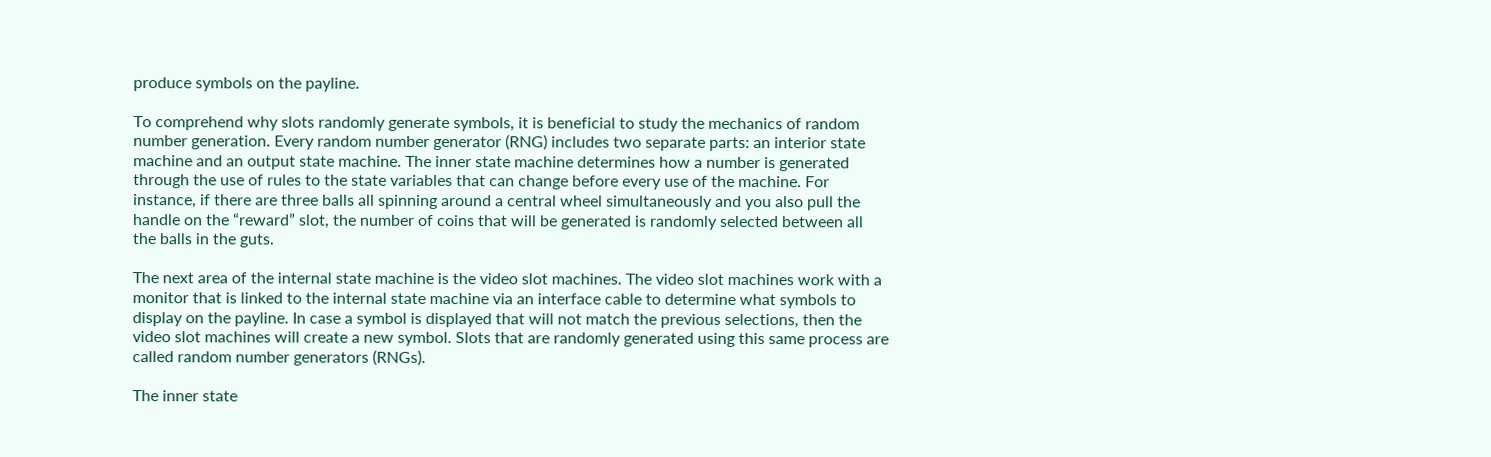produce symbols on the payline.

To comprehend why slots randomly generate symbols, it is beneficial to study the mechanics of random number generation. Every random number generator (RNG) includes two separate parts: an interior state machine and an output state machine. The inner state machine determines how a number is generated through the use of rules to the state variables that can change before every use of the machine. For instance, if there are three balls all spinning around a central wheel simultaneously and you also pull the handle on the “reward” slot, the number of coins that will be generated is randomly selected between all the balls in the guts.

The next area of the internal state machine is the video slot machines. The video slot machines work with a monitor that is linked to the internal state machine via an interface cable to determine what symbols to display on the payline. In case a symbol is displayed that will not match the previous selections, then the video slot machines will create a new symbol. Slots that are randomly generated using this same process are called random number generators (RNGs).

The inner state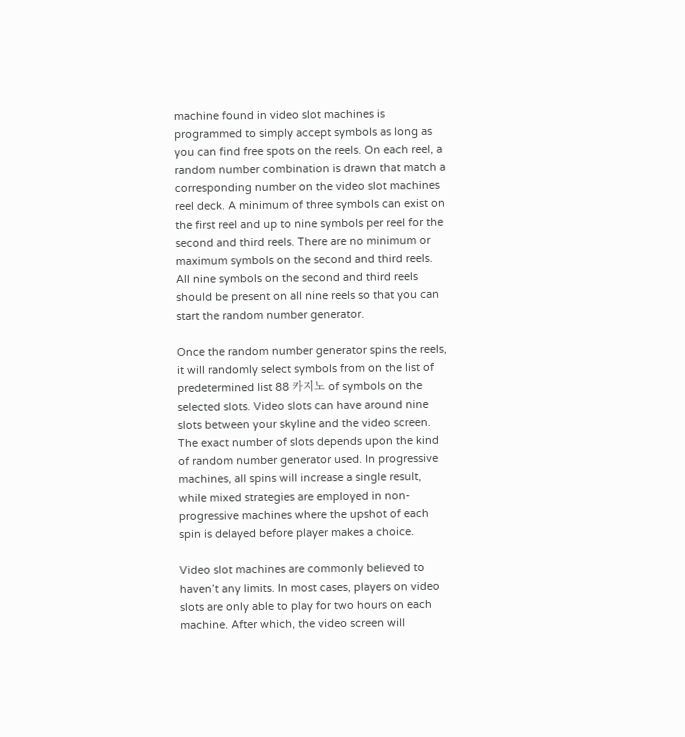machine found in video slot machines is programmed to simply accept symbols as long as you can find free spots on the reels. On each reel, a random number combination is drawn that match a corresponding number on the video slot machines reel deck. A minimum of three symbols can exist on the first reel and up to nine symbols per reel for the second and third reels. There are no minimum or maximum symbols on the second and third reels. All nine symbols on the second and third reels should be present on all nine reels so that you can start the random number generator.

Once the random number generator spins the reels, it will randomly select symbols from on the list of predetermined list 88 카지노 of symbols on the selected slots. Video slots can have around nine slots between your skyline and the video screen. The exact number of slots depends upon the kind of random number generator used. In progressive machines, all spins will increase a single result, while mixed strategies are employed in non-progressive machines where the upshot of each spin is delayed before player makes a choice.

Video slot machines are commonly believed to haven’t any limits. In most cases, players on video slots are only able to play for two hours on each machine. After which, the video screen will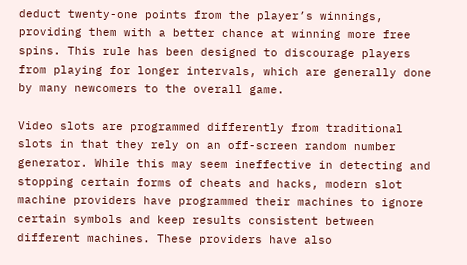deduct twenty-one points from the player’s winnings, providing them with a better chance at winning more free spins. This rule has been designed to discourage players from playing for longer intervals, which are generally done by many newcomers to the overall game.

Video slots are programmed differently from traditional slots in that they rely on an off-screen random number generator. While this may seem ineffective in detecting and stopping certain forms of cheats and hacks, modern slot machine providers have programmed their machines to ignore certain symbols and keep results consistent between different machines. These providers have also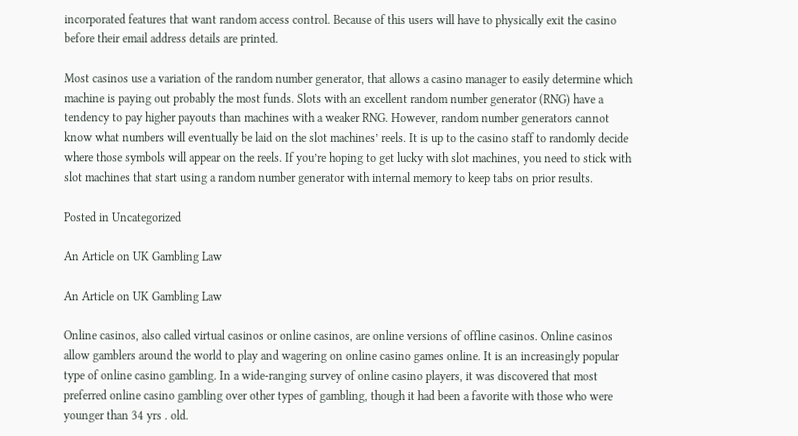incorporated features that want random access control. Because of this users will have to physically exit the casino before their email address details are printed.

Most casinos use a variation of the random number generator, that allows a casino manager to easily determine which machine is paying out probably the most funds. Slots with an excellent random number generator (RNG) have a tendency to pay higher payouts than machines with a weaker RNG. However, random number generators cannot know what numbers will eventually be laid on the slot machines’ reels. It is up to the casino staff to randomly decide where those symbols will appear on the reels. If you’re hoping to get lucky with slot machines, you need to stick with slot machines that start using a random number generator with internal memory to keep tabs on prior results.

Posted in Uncategorized

An Article on UK Gambling Law

An Article on UK Gambling Law

Online casinos, also called virtual casinos or online casinos, are online versions of offline casinos. Online casinos allow gamblers around the world to play and wagering on online casino games online. It is an increasingly popular type of online casino gambling. In a wide-ranging survey of online casino players, it was discovered that most preferred online casino gambling over other types of gambling, though it had been a favorite with those who were younger than 34 yrs . old.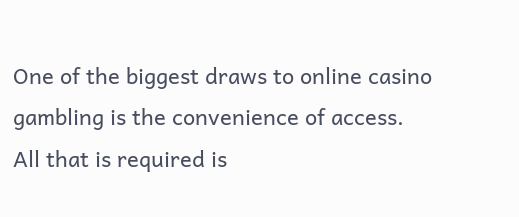One of the biggest draws to online casino gambling is the convenience of access. All that is required is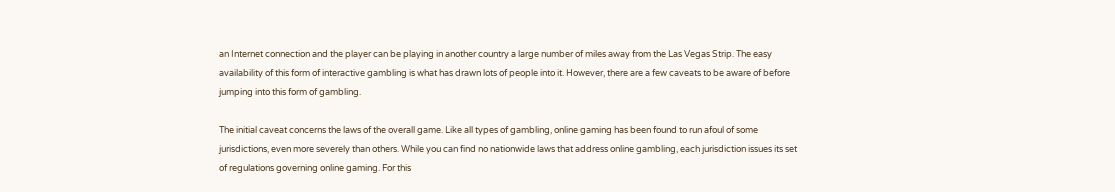an Internet connection and the player can be playing in another country a large number of miles away from the Las Vegas Strip. The easy availability of this form of interactive gambling is what has drawn lots of people into it. However, there are a few caveats to be aware of before jumping into this form of gambling.

The initial caveat concerns the laws of the overall game. Like all types of gambling, online gaming has been found to run afoul of some jurisdictions, even more severely than others. While you can find no nationwide laws that address online gambling, each jurisdiction issues its set of regulations governing online gaming. For this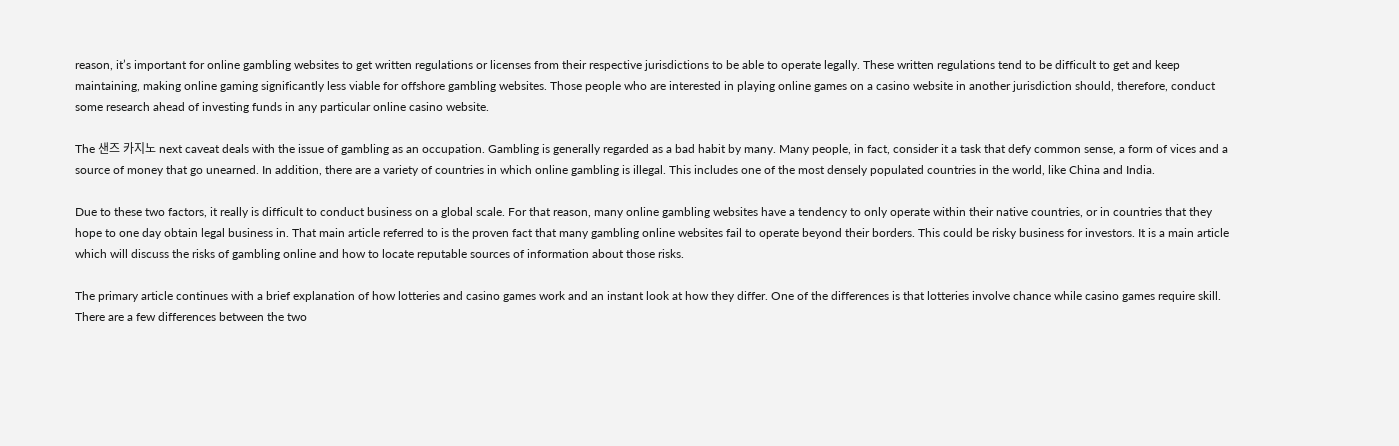reason, it’s important for online gambling websites to get written regulations or licenses from their respective jurisdictions to be able to operate legally. These written regulations tend to be difficult to get and keep maintaining, making online gaming significantly less viable for offshore gambling websites. Those people who are interested in playing online games on a casino website in another jurisdiction should, therefore, conduct some research ahead of investing funds in any particular online casino website.

The 샌즈 카지노 next caveat deals with the issue of gambling as an occupation. Gambling is generally regarded as a bad habit by many. Many people, in fact, consider it a task that defy common sense, a form of vices and a source of money that go unearned. In addition, there are a variety of countries in which online gambling is illegal. This includes one of the most densely populated countries in the world, like China and India.

Due to these two factors, it really is difficult to conduct business on a global scale. For that reason, many online gambling websites have a tendency to only operate within their native countries, or in countries that they hope to one day obtain legal business in. That main article referred to is the proven fact that many gambling online websites fail to operate beyond their borders. This could be risky business for investors. It is a main article which will discuss the risks of gambling online and how to locate reputable sources of information about those risks.

The primary article continues with a brief explanation of how lotteries and casino games work and an instant look at how they differ. One of the differences is that lotteries involve chance while casino games require skill. There are a few differences between the two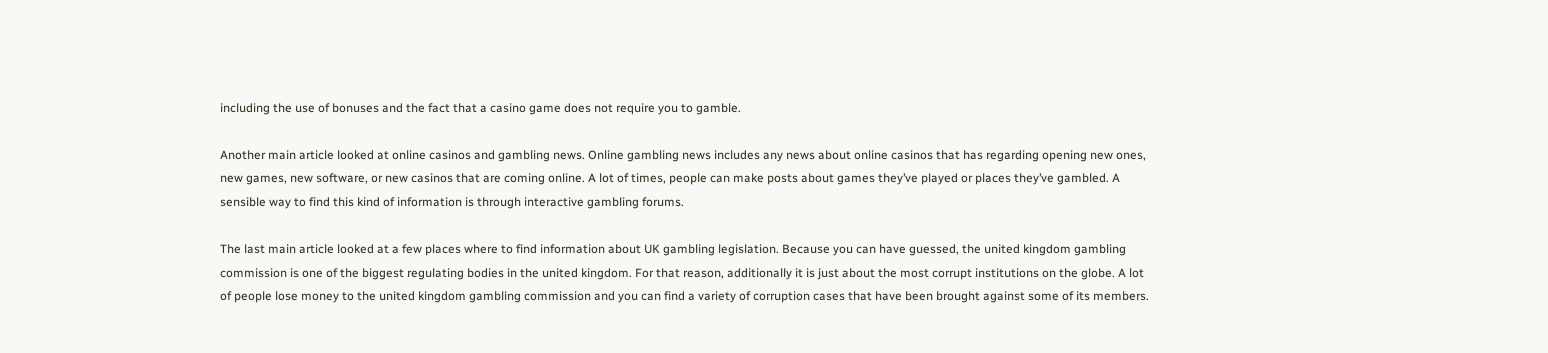including the use of bonuses and the fact that a casino game does not require you to gamble.

Another main article looked at online casinos and gambling news. Online gambling news includes any news about online casinos that has regarding opening new ones, new games, new software, or new casinos that are coming online. A lot of times, people can make posts about games they’ve played or places they’ve gambled. A sensible way to find this kind of information is through interactive gambling forums.

The last main article looked at a few places where to find information about UK gambling legislation. Because you can have guessed, the united kingdom gambling commission is one of the biggest regulating bodies in the united kingdom. For that reason, additionally it is just about the most corrupt institutions on the globe. A lot of people lose money to the united kingdom gambling commission and you can find a variety of corruption cases that have been brought against some of its members.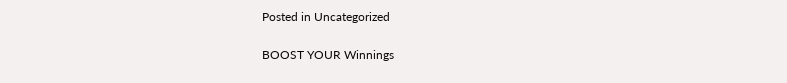Posted in Uncategorized

BOOST YOUR Winnings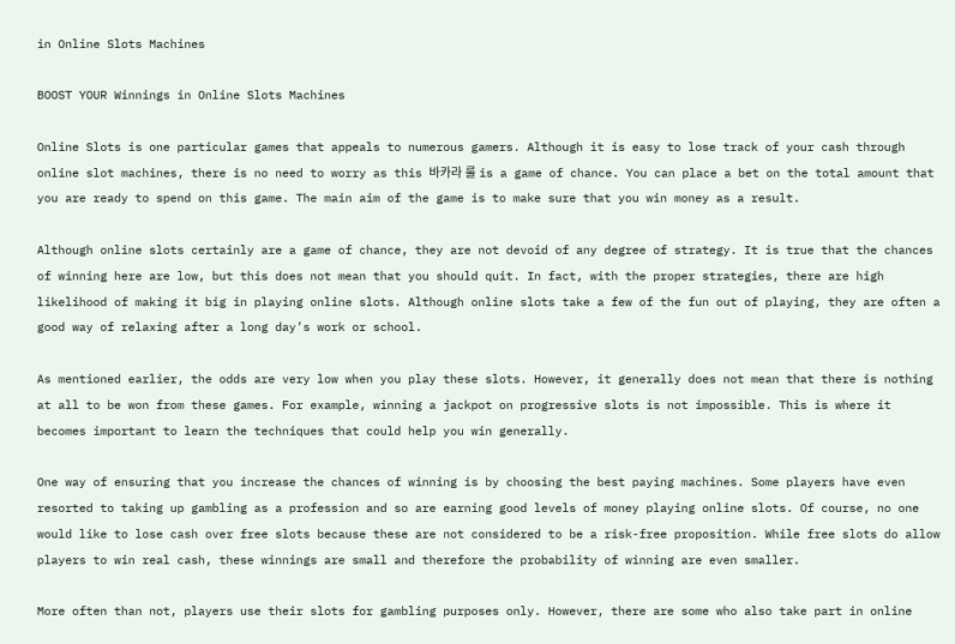in Online Slots Machines

BOOST YOUR Winnings in Online Slots Machines

Online Slots is one particular games that appeals to numerous gamers. Although it is easy to lose track of your cash through online slot machines, there is no need to worry as this 바카라 룰 is a game of chance. You can place a bet on the total amount that you are ready to spend on this game. The main aim of the game is to make sure that you win money as a result.

Although online slots certainly are a game of chance, they are not devoid of any degree of strategy. It is true that the chances of winning here are low, but this does not mean that you should quit. In fact, with the proper strategies, there are high likelihood of making it big in playing online slots. Although online slots take a few of the fun out of playing, they are often a good way of relaxing after a long day’s work or school.

As mentioned earlier, the odds are very low when you play these slots. However, it generally does not mean that there is nothing at all to be won from these games. For example, winning a jackpot on progressive slots is not impossible. This is where it becomes important to learn the techniques that could help you win generally.

One way of ensuring that you increase the chances of winning is by choosing the best paying machines. Some players have even resorted to taking up gambling as a profession and so are earning good levels of money playing online slots. Of course, no one would like to lose cash over free slots because these are not considered to be a risk-free proposition. While free slots do allow players to win real cash, these winnings are small and therefore the probability of winning are even smaller.

More often than not, players use their slots for gambling purposes only. However, there are some who also take part in online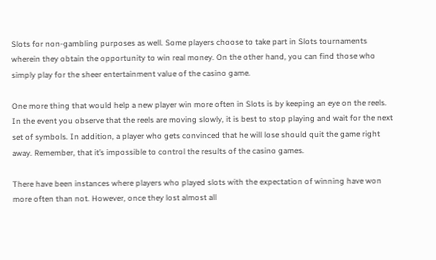Slots for non-gambling purposes as well. Some players choose to take part in Slots tournaments wherein they obtain the opportunity to win real money. On the other hand, you can find those who simply play for the sheer entertainment value of the casino game.

One more thing that would help a new player win more often in Slots is by keeping an eye on the reels. In the event you observe that the reels are moving slowly, it is best to stop playing and wait for the next set of symbols. In addition, a player who gets convinced that he will lose should quit the game right away. Remember, that it’s impossible to control the results of the casino games.

There have been instances where players who played slots with the expectation of winning have won more often than not. However, once they lost almost all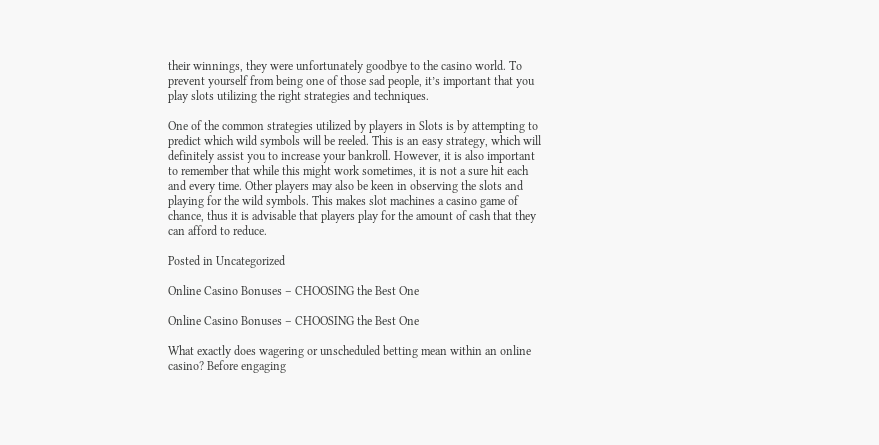their winnings, they were unfortunately goodbye to the casino world. To prevent yourself from being one of those sad people, it’s important that you play slots utilizing the right strategies and techniques.

One of the common strategies utilized by players in Slots is by attempting to predict which wild symbols will be reeled. This is an easy strategy, which will definitely assist you to increase your bankroll. However, it is also important to remember that while this might work sometimes, it is not a sure hit each and every time. Other players may also be keen in observing the slots and playing for the wild symbols. This makes slot machines a casino game of chance, thus it is advisable that players play for the amount of cash that they can afford to reduce.

Posted in Uncategorized

Online Casino Bonuses – CHOOSING the Best One

Online Casino Bonuses – CHOOSING the Best One

What exactly does wagering or unscheduled betting mean within an online casino? Before engaging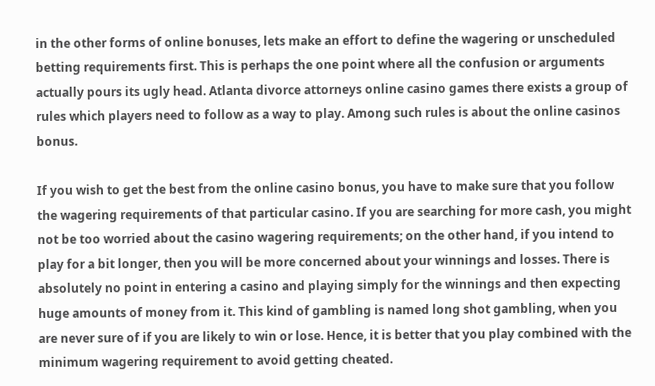in the other forms of online bonuses, lets make an effort to define the wagering or unscheduled betting requirements first. This is perhaps the one point where all the confusion or arguments actually pours its ugly head. Atlanta divorce attorneys online casino games there exists a group of rules which players need to follow as a way to play. Among such rules is about the online casinos bonus.

If you wish to get the best from the online casino bonus, you have to make sure that you follow the wagering requirements of that particular casino. If you are searching for more cash, you might not be too worried about the casino wagering requirements; on the other hand, if you intend to play for a bit longer, then you will be more concerned about your winnings and losses. There is absolutely no point in entering a casino and playing simply for the winnings and then expecting huge amounts of money from it. This kind of gambling is named long shot gambling, when you are never sure of if you are likely to win or lose. Hence, it is better that you play combined with the minimum wagering requirement to avoid getting cheated.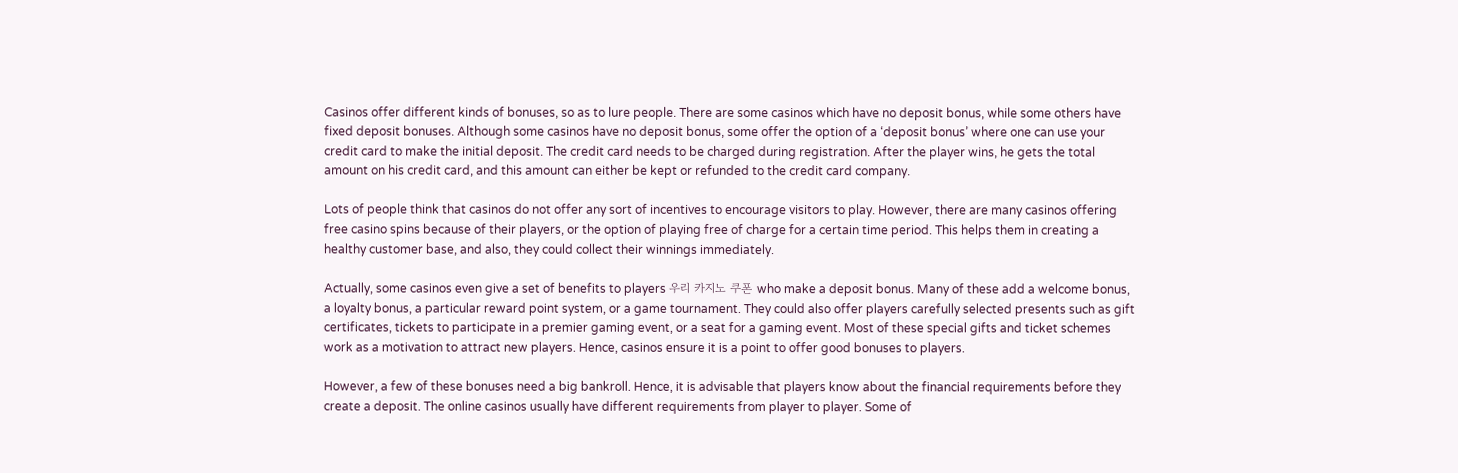Casinos offer different kinds of bonuses, so as to lure people. There are some casinos which have no deposit bonus, while some others have fixed deposit bonuses. Although some casinos have no deposit bonus, some offer the option of a ‘deposit bonus’ where one can use your credit card to make the initial deposit. The credit card needs to be charged during registration. After the player wins, he gets the total amount on his credit card, and this amount can either be kept or refunded to the credit card company.

Lots of people think that casinos do not offer any sort of incentives to encourage visitors to play. However, there are many casinos offering free casino spins because of their players, or the option of playing free of charge for a certain time period. This helps them in creating a healthy customer base, and also, they could collect their winnings immediately.

Actually, some casinos even give a set of benefits to players 우리 카지노 쿠폰 who make a deposit bonus. Many of these add a welcome bonus, a loyalty bonus, a particular reward point system, or a game tournament. They could also offer players carefully selected presents such as gift certificates, tickets to participate in a premier gaming event, or a seat for a gaming event. Most of these special gifts and ticket schemes work as a motivation to attract new players. Hence, casinos ensure it is a point to offer good bonuses to players.

However, a few of these bonuses need a big bankroll. Hence, it is advisable that players know about the financial requirements before they create a deposit. The online casinos usually have different requirements from player to player. Some of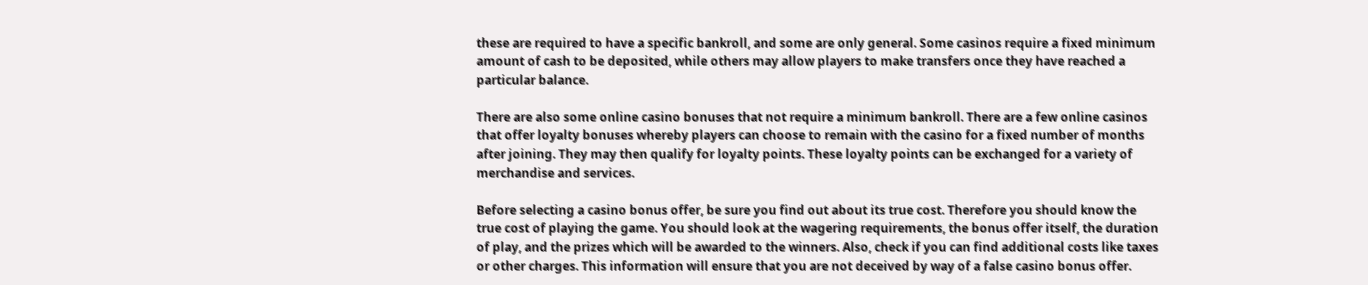these are required to have a specific bankroll, and some are only general. Some casinos require a fixed minimum amount of cash to be deposited, while others may allow players to make transfers once they have reached a particular balance.

There are also some online casino bonuses that not require a minimum bankroll. There are a few online casinos that offer loyalty bonuses whereby players can choose to remain with the casino for a fixed number of months after joining. They may then qualify for loyalty points. These loyalty points can be exchanged for a variety of merchandise and services.

Before selecting a casino bonus offer, be sure you find out about its true cost. Therefore you should know the true cost of playing the game. You should look at the wagering requirements, the bonus offer itself, the duration of play, and the prizes which will be awarded to the winners. Also, check if you can find additional costs like taxes or other charges. This information will ensure that you are not deceived by way of a false casino bonus offer.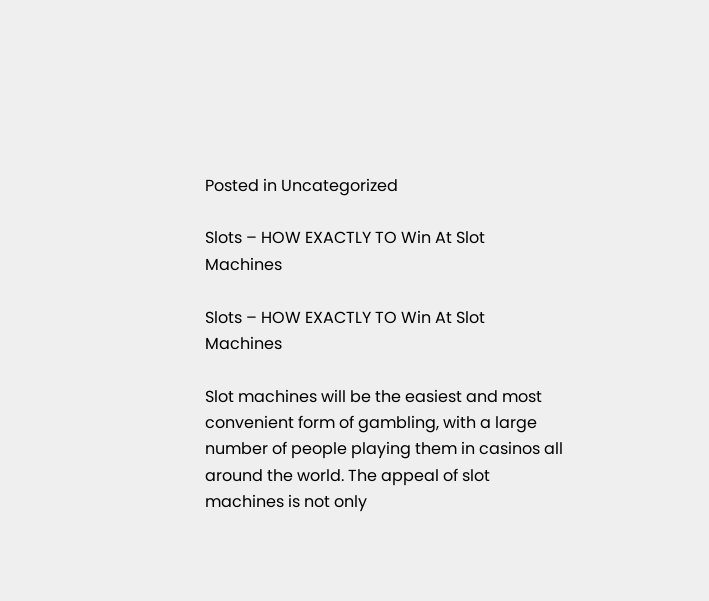Posted in Uncategorized

Slots – HOW EXACTLY TO Win At Slot Machines

Slots – HOW EXACTLY TO Win At Slot Machines

Slot machines will be the easiest and most convenient form of gambling, with a large number of people playing them in casinos all around the world. The appeal of slot machines is not only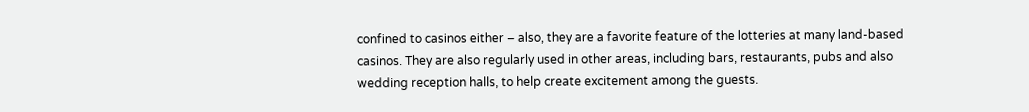confined to casinos either – also, they are a favorite feature of the lotteries at many land-based casinos. They are also regularly used in other areas, including bars, restaurants, pubs and also wedding reception halls, to help create excitement among the guests.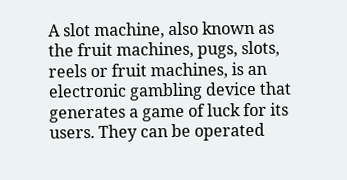A slot machine, also known as the fruit machines, pugs, slots, reels or fruit machines, is an electronic gambling device that generates a game of luck for its users. They can be operated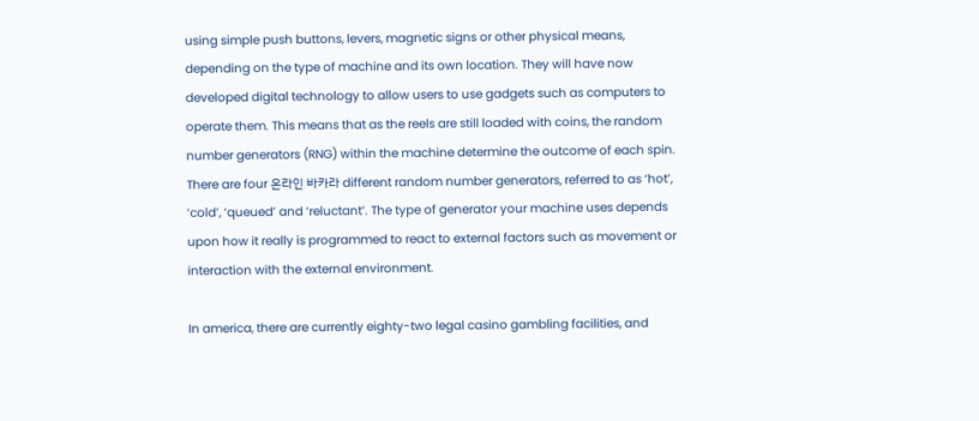using simple push buttons, levers, magnetic signs or other physical means, depending on the type of machine and its own location. They will have now developed digital technology to allow users to use gadgets such as computers to operate them. This means that as the reels are still loaded with coins, the random number generators (RNG) within the machine determine the outcome of each spin. There are four 온라인 바카라 different random number generators, referred to as ‘hot’, ‘cold’, ‘queued’ and ‘reluctant’. The type of generator your machine uses depends upon how it really is programmed to react to external factors such as movement or interaction with the external environment.

In america, there are currently eighty-two legal casino gambling facilities, and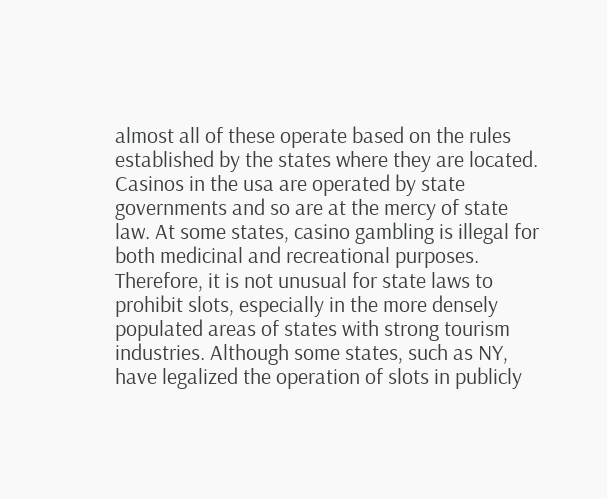almost all of these operate based on the rules established by the states where they are located. Casinos in the usa are operated by state governments and so are at the mercy of state law. At some states, casino gambling is illegal for both medicinal and recreational purposes. Therefore, it is not unusual for state laws to prohibit slots, especially in the more densely populated areas of states with strong tourism industries. Although some states, such as NY, have legalized the operation of slots in publicly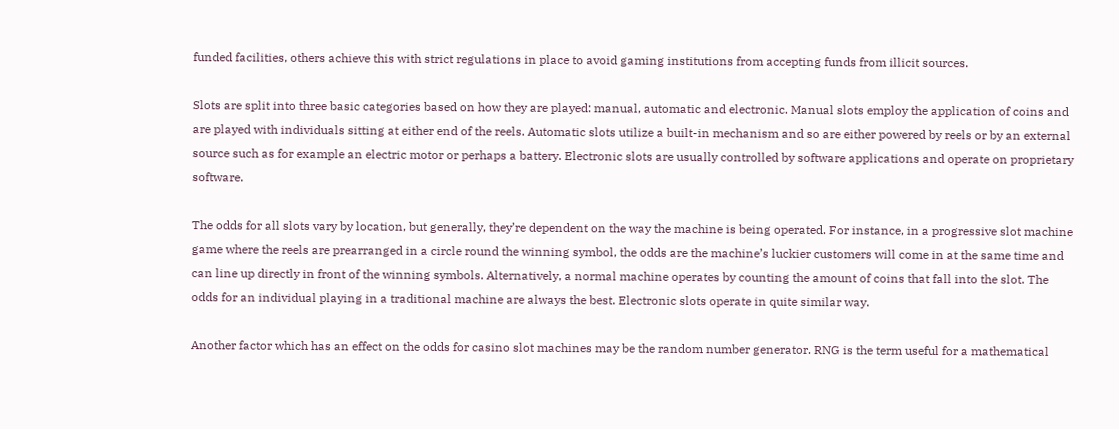funded facilities, others achieve this with strict regulations in place to avoid gaming institutions from accepting funds from illicit sources.

Slots are split into three basic categories based on how they are played: manual, automatic and electronic. Manual slots employ the application of coins and are played with individuals sitting at either end of the reels. Automatic slots utilize a built-in mechanism and so are either powered by reels or by an external source such as for example an electric motor or perhaps a battery. Electronic slots are usually controlled by software applications and operate on proprietary software.

The odds for all slots vary by location, but generally, they’re dependent on the way the machine is being operated. For instance, in a progressive slot machine game where the reels are prearranged in a circle round the winning symbol, the odds are the machine’s luckier customers will come in at the same time and can line up directly in front of the winning symbols. Alternatively, a normal machine operates by counting the amount of coins that fall into the slot. The odds for an individual playing in a traditional machine are always the best. Electronic slots operate in quite similar way.

Another factor which has an effect on the odds for casino slot machines may be the random number generator. RNG is the term useful for a mathematical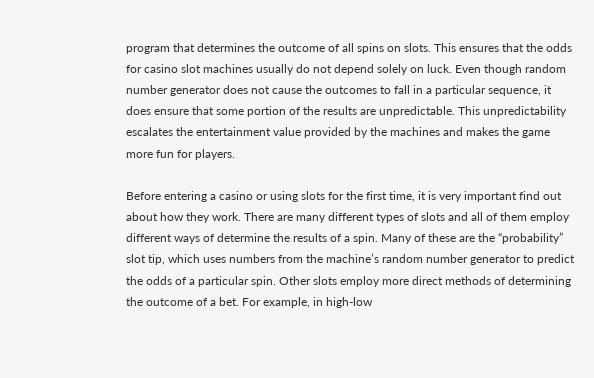program that determines the outcome of all spins on slots. This ensures that the odds for casino slot machines usually do not depend solely on luck. Even though random number generator does not cause the outcomes to fall in a particular sequence, it does ensure that some portion of the results are unpredictable. This unpredictability escalates the entertainment value provided by the machines and makes the game more fun for players.

Before entering a casino or using slots for the first time, it is very important find out about how they work. There are many different types of slots and all of them employ different ways of determine the results of a spin. Many of these are the “probability” slot tip, which uses numbers from the machine’s random number generator to predict the odds of a particular spin. Other slots employ more direct methods of determining the outcome of a bet. For example, in high-low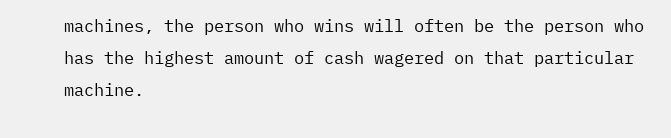machines, the person who wins will often be the person who has the highest amount of cash wagered on that particular machine.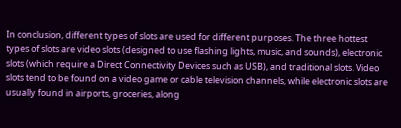In conclusion, different types of slots are used for different purposes. The three hottest types of slots are video slots (designed to use flashing lights, music, and sounds), electronic slots (which require a Direct Connectivity Devices such as USB), and traditional slots. Video slots tend to be found on a video game or cable television channels, while electronic slots are usually found in airports, groceries, along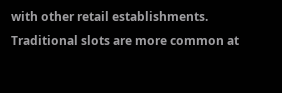with other retail establishments. Traditional slots are more common at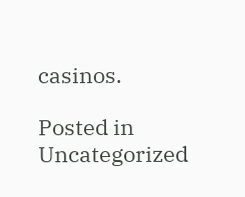casinos.

Posted in Uncategorized